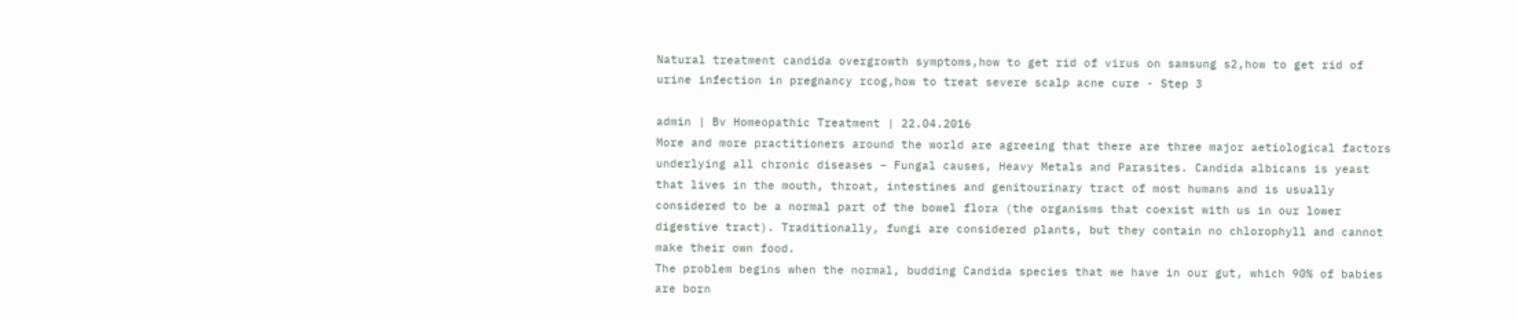Natural treatment candida overgrowth symptoms,how to get rid of virus on samsung s2,how to get rid of urine infection in pregnancy rcog,how to treat severe scalp acne cure - Step 3

admin | Bv Homeopathic Treatment | 22.04.2016
More and more practitioners around the world are agreeing that there are three major aetiological factors underlying all chronic diseases – Fungal causes, Heavy Metals and Parasites. Candida albicans is yeast that lives in the mouth, throat, intestines and genitourinary tract of most humans and is usually considered to be a normal part of the bowel flora (the organisms that coexist with us in our lower digestive tract). Traditionally, fungi are considered plants, but they contain no chlorophyll and cannot make their own food.
The problem begins when the normal, budding Candida species that we have in our gut, which 90% of babies are born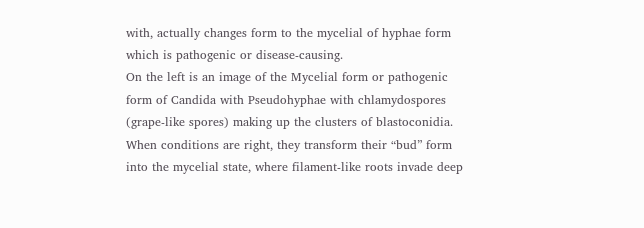with, actually changes form to the mycelial of hyphae form which is pathogenic or disease-causing.
On the left is an image of the Mycelial form or pathogenic form of Candida with Pseudohyphae with chlamydospores (grape-like spores) making up the clusters of blastoconidia. When conditions are right, they transform their “bud” form into the mycelial state, where filament-like roots invade deep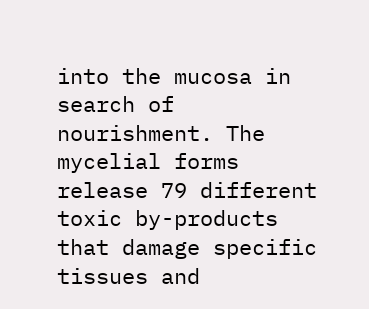into the mucosa in search of nourishment. The mycelial forms release 79 different toxic by-products that damage specific tissues and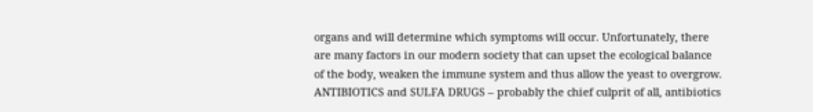organs and will determine which symptoms will occur. Unfortunately, there are many factors in our modern society that can upset the ecological balance of the body, weaken the immune system and thus allow the yeast to overgrow. ANTIBIOTICS and SULFA DRUGS – probably the chief culprit of all, antibiotics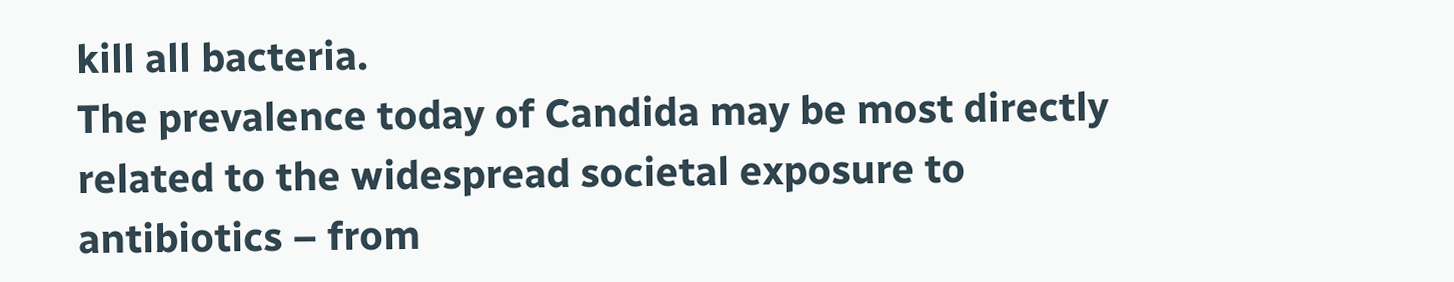kill all bacteria.
The prevalence today of Candida may be most directly related to the widespread societal exposure to antibiotics – from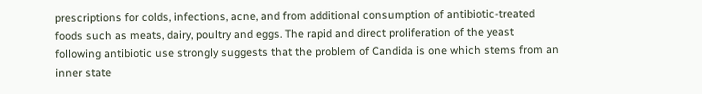prescriptions for colds, infections, acne, and from additional consumption of antibiotic-treated foods such as meats, dairy, poultry and eggs. The rapid and direct proliferation of the yeast following antibiotic use strongly suggests that the problem of Candida is one which stems from an inner state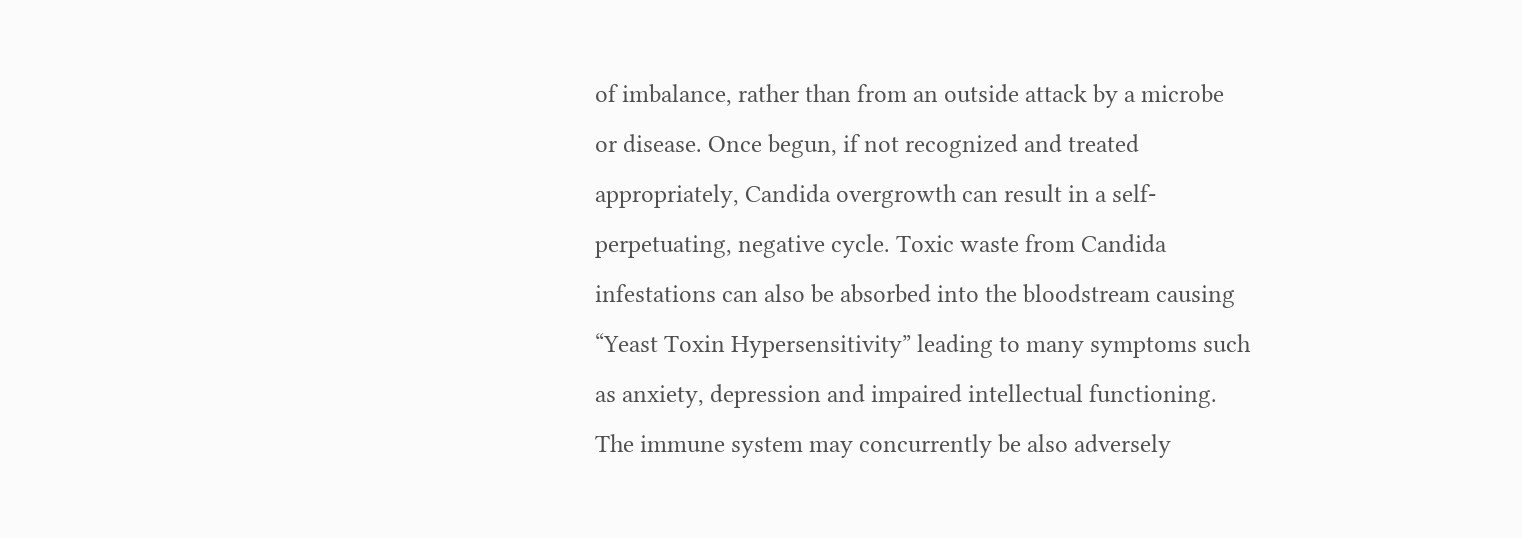of imbalance, rather than from an outside attack by a microbe or disease. Once begun, if not recognized and treated appropriately, Candida overgrowth can result in a self-perpetuating, negative cycle. Toxic waste from Candida infestations can also be absorbed into the bloodstream causing “Yeast Toxin Hypersensitivity” leading to many symptoms such as anxiety, depression and impaired intellectual functioning.
The immune system may concurrently be also adversely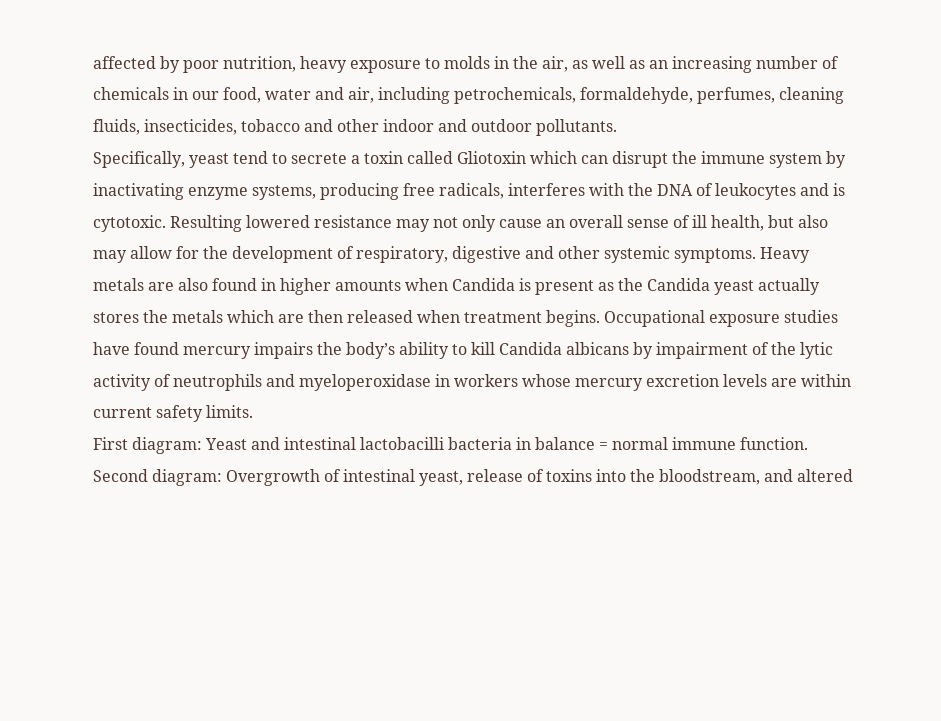affected by poor nutrition, heavy exposure to molds in the air, as well as an increasing number of chemicals in our food, water and air, including petrochemicals, formaldehyde, perfumes, cleaning fluids, insecticides, tobacco and other indoor and outdoor pollutants.
Specifically, yeast tend to secrete a toxin called Gliotoxin which can disrupt the immune system by inactivating enzyme systems, producing free radicals, interferes with the DNA of leukocytes and is cytotoxic. Resulting lowered resistance may not only cause an overall sense of ill health, but also may allow for the development of respiratory, digestive and other systemic symptoms. Heavy metals are also found in higher amounts when Candida is present as the Candida yeast actually stores the metals which are then released when treatment begins. Occupational exposure studies have found mercury impairs the body’s ability to kill Candida albicans by impairment of the lytic activity of neutrophils and myeloperoxidase in workers whose mercury excretion levels are within current safety limits.
First diagram: Yeast and intestinal lactobacilli bacteria in balance = normal immune function.
Second diagram: Overgrowth of intestinal yeast, release of toxins into the bloodstream, and altered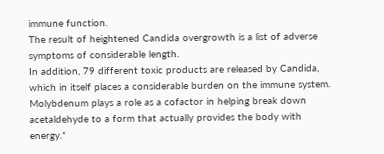immune function.
The result of heightened Candida overgrowth is a list of adverse symptoms of considerable length.
In addition, 79 different toxic products are released by Candida, which in itself places a considerable burden on the immune system.
Molybdenum plays a role as a cofactor in helping break down acetaldehyde to a form that actually provides the body with energy.*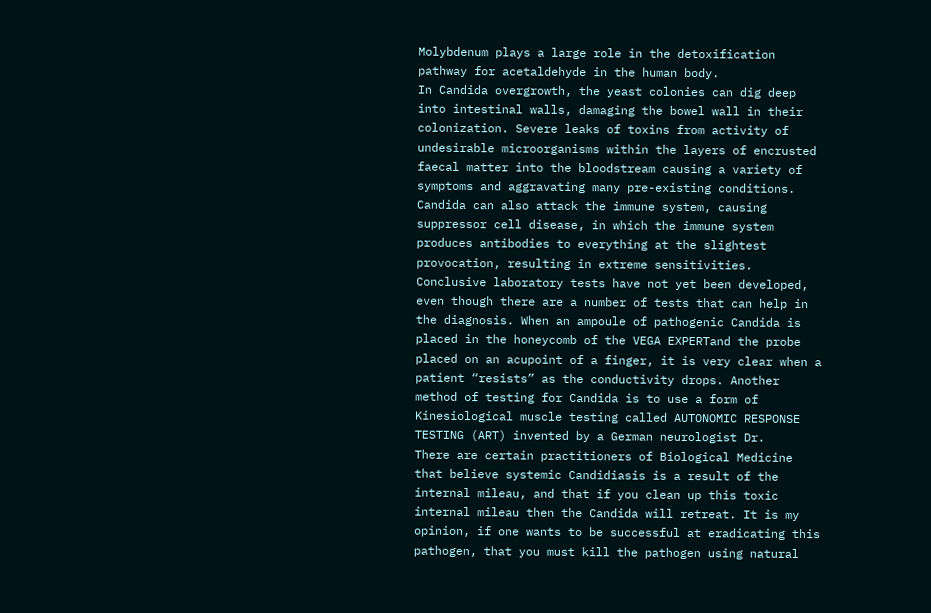Molybdenum plays a large role in the detoxification pathway for acetaldehyde in the human body.
In Candida overgrowth, the yeast colonies can dig deep into intestinal walls, damaging the bowel wall in their colonization. Severe leaks of toxins from activity of undesirable microorganisms within the layers of encrusted faecal matter into the bloodstream causing a variety of symptoms and aggravating many pre-existing conditions.
Candida can also attack the immune system, causing suppressor cell disease, in which the immune system produces antibodies to everything at the slightest provocation, resulting in extreme sensitivities.
Conclusive laboratory tests have not yet been developed, even though there are a number of tests that can help in the diagnosis. When an ampoule of pathogenic Candida is placed in the honeycomb of the VEGA EXPERTand the probe placed on an acupoint of a finger, it is very clear when a patient “resists” as the conductivity drops. Another method of testing for Candida is to use a form of Kinesiological muscle testing called AUTONOMIC RESPONSE TESTING (ART) invented by a German neurologist Dr.
There are certain practitioners of Biological Medicine that believe systemic Candidiasis is a result of the internal mileau, and that if you clean up this toxic internal mileau then the Candida will retreat. It is my opinion, if one wants to be successful at eradicating this pathogen, that you must kill the pathogen using natural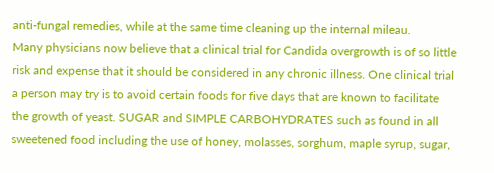anti-fungal remedies, while at the same time cleaning up the internal mileau.
Many physicians now believe that a clinical trial for Candida overgrowth is of so little risk and expense that it should be considered in any chronic illness. One clinical trial a person may try is to avoid certain foods for five days that are known to facilitate the growth of yeast. SUGAR and SIMPLE CARBOHYDRATES such as found in all sweetened food including the use of honey, molasses, sorghum, maple syrup, sugar,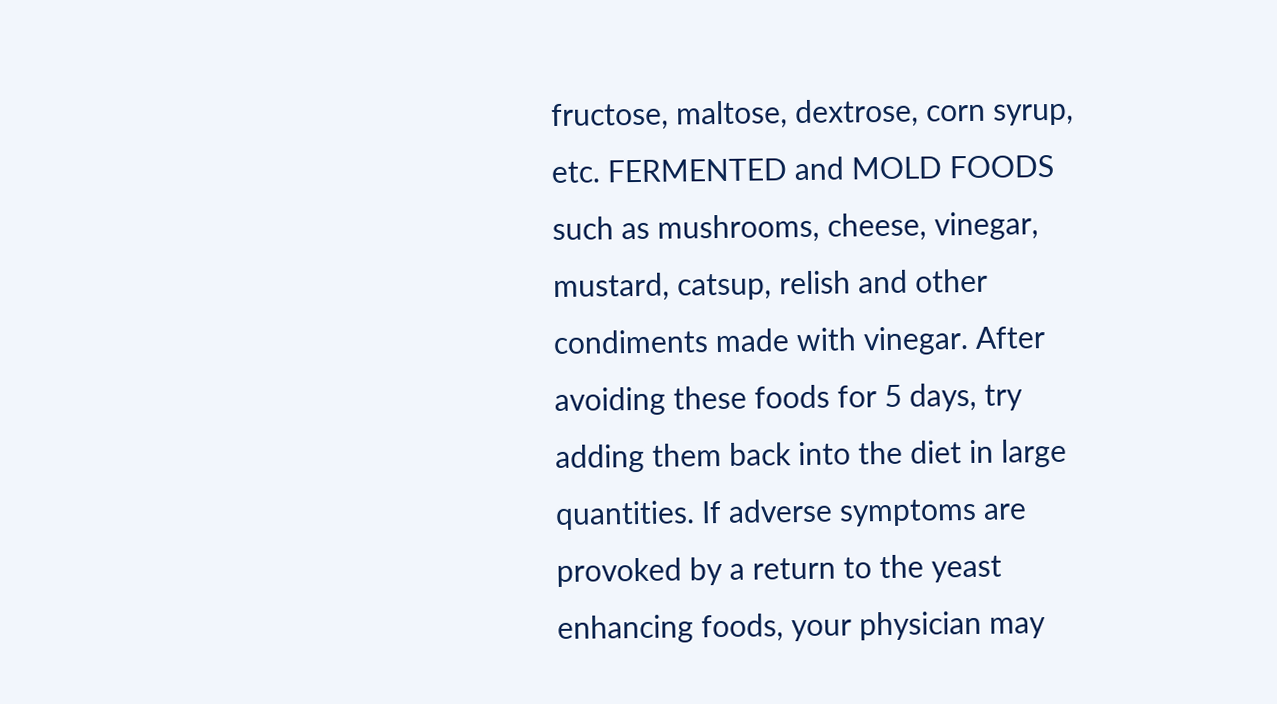fructose, maltose, dextrose, corn syrup, etc. FERMENTED and MOLD FOODS such as mushrooms, cheese, vinegar, mustard, catsup, relish and other condiments made with vinegar. After avoiding these foods for 5 days, try adding them back into the diet in large quantities. If adverse symptoms are provoked by a return to the yeast enhancing foods, your physician may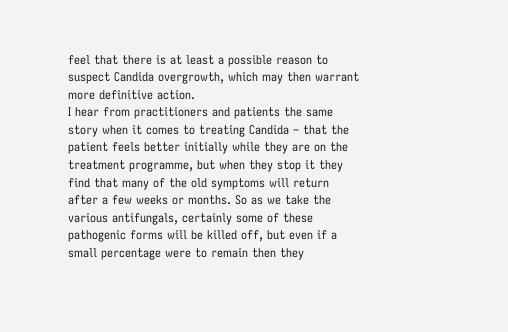feel that there is at least a possible reason to suspect Candida overgrowth, which may then warrant more definitive action.
I hear from practitioners and patients the same story when it comes to treating Candida – that the patient feels better initially while they are on the treatment programme, but when they stop it they find that many of the old symptoms will return after a few weeks or months. So as we take the various antifungals, certainly some of these pathogenic forms will be killed off, but even if a small percentage were to remain then they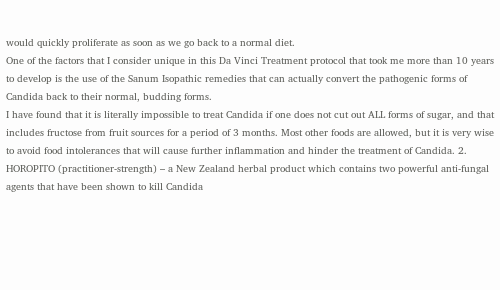would quickly proliferate as soon as we go back to a normal diet.
One of the factors that I consider unique in this Da Vinci Treatment protocol that took me more than 10 years to develop is the use of the Sanum Isopathic remedies that can actually convert the pathogenic forms of Candida back to their normal, budding forms.
I have found that it is literally impossible to treat Candida if one does not cut out ALL forms of sugar, and that includes fructose from fruit sources for a period of 3 months. Most other foods are allowed, but it is very wise to avoid food intolerances that will cause further inflammation and hinder the treatment of Candida. 2. HOROPITO (practitioner-strength) – a New Zealand herbal product which contains two powerful anti-fungal agents that have been shown to kill Candida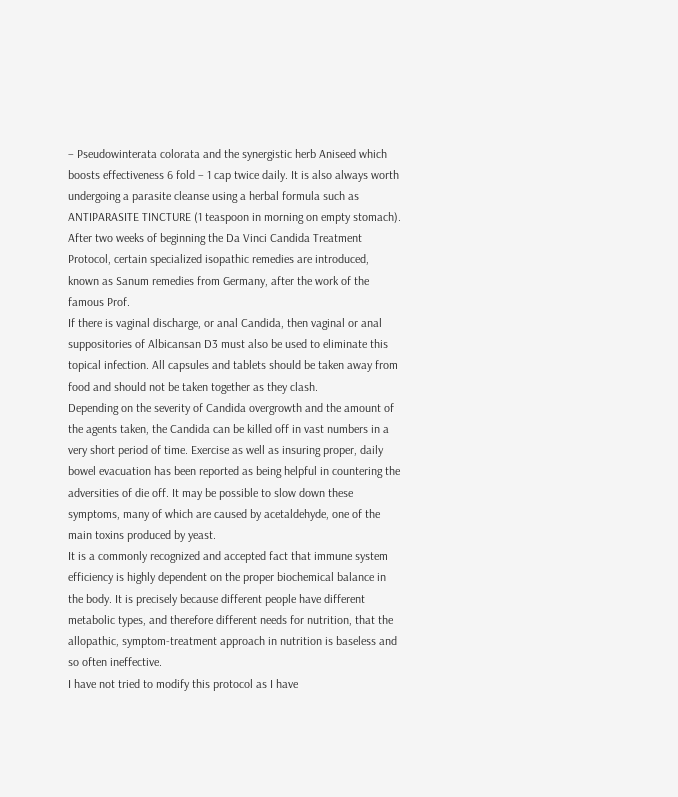– Pseudowinterata colorata and the synergistic herb Aniseed which boosts effectiveness 6 fold – 1 cap twice daily. It is also always worth undergoing a parasite cleanse using a herbal formula such as ANTIPARASITE TINCTURE (1 teaspoon in morning on empty stomach). After two weeks of beginning the Da Vinci Candida Treatment Protocol, certain specialized isopathic remedies are introduced, known as Sanum remedies from Germany, after the work of the famous Prof.
If there is vaginal discharge, or anal Candida, then vaginal or anal suppositories of Albicansan D3 must also be used to eliminate this topical infection. All capsules and tablets should be taken away from food and should not be taken together as they clash.
Depending on the severity of Candida overgrowth and the amount of the agents taken, the Candida can be killed off in vast numbers in a very short period of time. Exercise as well as insuring proper, daily bowel evacuation has been reported as being helpful in countering the adversities of die off. It may be possible to slow down these symptoms, many of which are caused by acetaldehyde, one of the main toxins produced by yeast.
It is a commonly recognized and accepted fact that immune system efficiency is highly dependent on the proper biochemical balance in the body. It is precisely because different people have different metabolic types, and therefore different needs for nutrition, that the allopathic, symptom-treatment approach in nutrition is baseless and so often ineffective.
I have not tried to modify this protocol as I have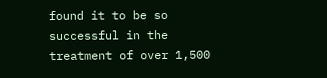found it to be so successful in the treatment of over 1,500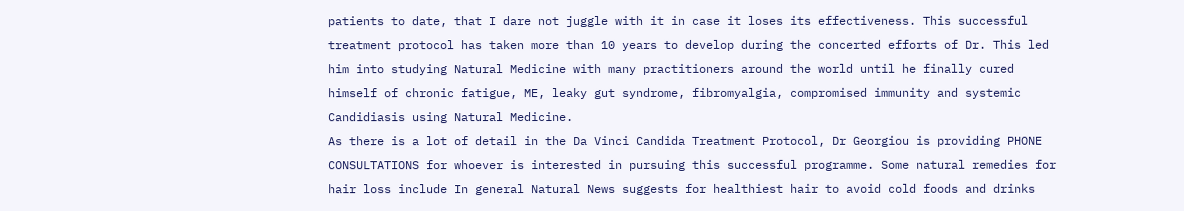patients to date, that I dare not juggle with it in case it loses its effectiveness. This successful treatment protocol has taken more than 10 years to develop during the concerted efforts of Dr. This led him into studying Natural Medicine with many practitioners around the world until he finally cured himself of chronic fatigue, ME, leaky gut syndrome, fibromyalgia, compromised immunity and systemic Candidiasis using Natural Medicine.
As there is a lot of detail in the Da Vinci Candida Treatment Protocol, Dr Georgiou is providing PHONE CONSULTATIONS for whoever is interested in pursuing this successful programme. Some natural remedies for hair loss include In general Natural News suggests for healthiest hair to avoid cold foods and drinks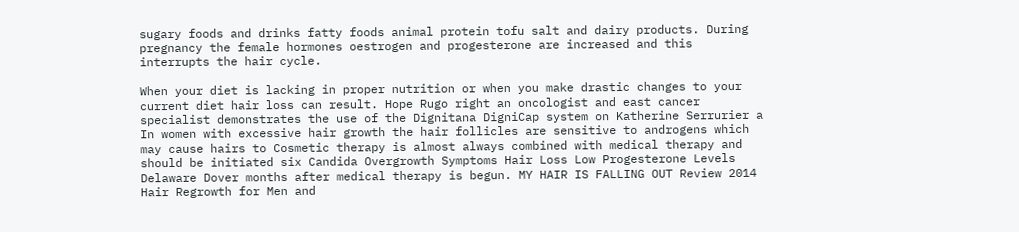sugary foods and drinks fatty foods animal protein tofu salt and dairy products. During pregnancy the female hormones oestrogen and progesterone are increased and this interrupts the hair cycle.

When your diet is lacking in proper nutrition or when you make drastic changes to your current diet hair loss can result. Hope Rugo right an oncologist and east cancer specialist demonstrates the use of the Dignitana DigniCap system on Katherine Serrurier a In women with excessive hair growth the hair follicles are sensitive to androgens which may cause hairs to Cosmetic therapy is almost always combined with medical therapy and should be initiated six Candida Overgrowth Symptoms Hair Loss Low Progesterone Levels Delaware Dover months after medical therapy is begun. MY HAIR IS FALLING OUT Review 2014 Hair Regrowth for Men and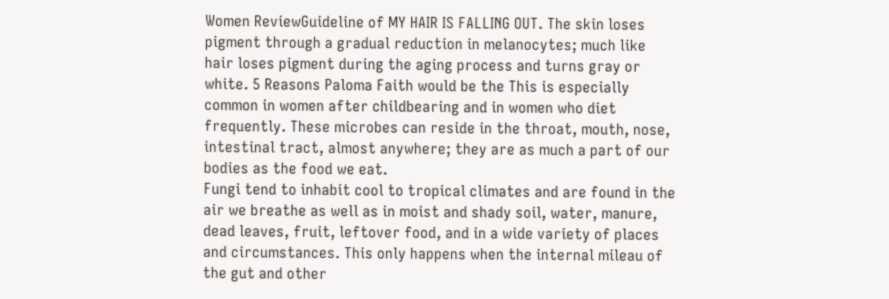Women ReviewGuideline of MY HAIR IS FALLING OUT. The skin loses pigment through a gradual reduction in melanocytes; much like hair loses pigment during the aging process and turns gray or white. 5 Reasons Paloma Faith would be the This is especially common in women after childbearing and in women who diet frequently. These microbes can reside in the throat, mouth, nose, intestinal tract, almost anywhere; they are as much a part of our bodies as the food we eat.
Fungi tend to inhabit cool to tropical climates and are found in the air we breathe as well as in moist and shady soil, water, manure, dead leaves, fruit, leftover food, and in a wide variety of places and circumstances. This only happens when the internal mileau of the gut and other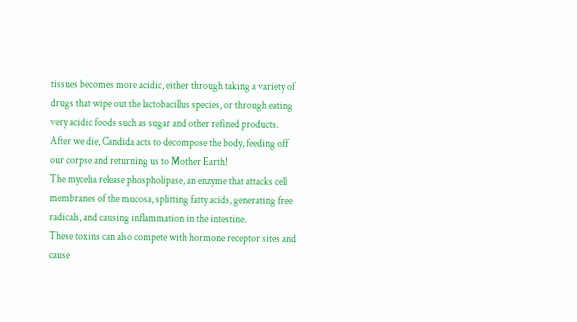tissues becomes more acidic, either through taking a variety of drugs that wipe out the lactobacillus species, or through eating very acidic foods such as sugar and other refined products. After we die, Candida acts to decompose the body, feeding off our corpse and returning us to Mother Earth!
The mycelia release phospholipase, an enzyme that attacks cell membranes of the mucosa, splitting fatty acids, generating free radicals, and causing inflammation in the intestine.
These toxins can also compete with hormone receptor sites and cause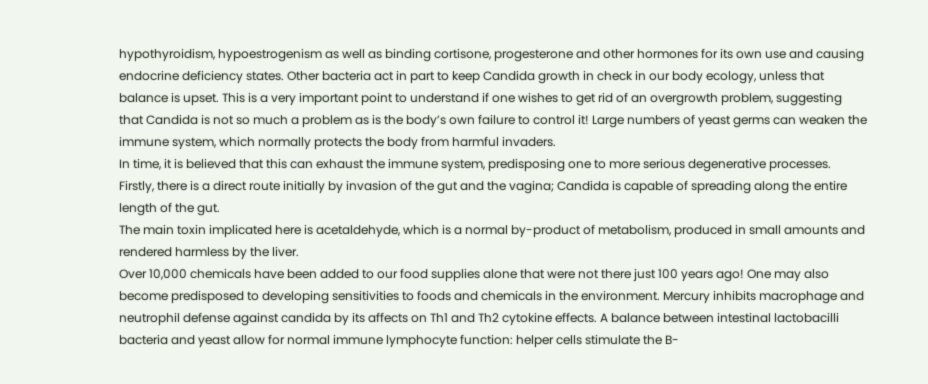hypothyroidism, hypoestrogenism as well as binding cortisone, progesterone and other hormones for its own use and causing endocrine deficiency states. Other bacteria act in part to keep Candida growth in check in our body ecology, unless that balance is upset. This is a very important point to understand if one wishes to get rid of an overgrowth problem, suggesting that Candida is not so much a problem as is the body’s own failure to control it! Large numbers of yeast germs can weaken the immune system, which normally protects the body from harmful invaders.
In time, it is believed that this can exhaust the immune system, predisposing one to more serious degenerative processes.
Firstly, there is a direct route initially by invasion of the gut and the vagina; Candida is capable of spreading along the entire length of the gut.
The main toxin implicated here is acetaldehyde, which is a normal by-product of metabolism, produced in small amounts and rendered harmless by the liver.
Over 10,000 chemicals have been added to our food supplies alone that were not there just 100 years ago! One may also become predisposed to developing sensitivities to foods and chemicals in the environment. Mercury inhibits macrophage and neutrophil defense against candida by its affects on Th1 and Th2 cytokine effects. A balance between intestinal lactobacilli bacteria and yeast allow for normal immune lymphocyte function: helper cells stimulate the B-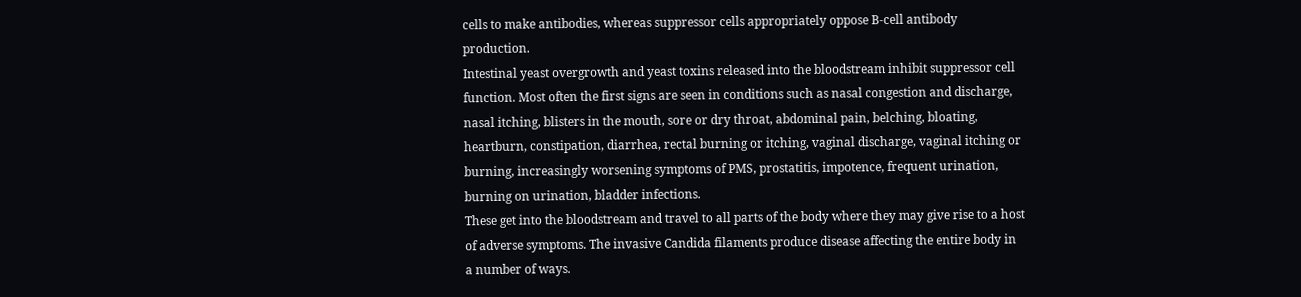cells to make antibodies, whereas suppressor cells appropriately oppose B-cell antibody production.
Intestinal yeast overgrowth and yeast toxins released into the bloodstream inhibit suppressor cell function. Most often the first signs are seen in conditions such as nasal congestion and discharge, nasal itching, blisters in the mouth, sore or dry throat, abdominal pain, belching, bloating, heartburn, constipation, diarrhea, rectal burning or itching, vaginal discharge, vaginal itching or burning, increasingly worsening symptoms of PMS, prostatitis, impotence, frequent urination, burning on urination, bladder infections.
These get into the bloodstream and travel to all parts of the body where they may give rise to a host of adverse symptoms. The invasive Candida filaments produce disease affecting the entire body in a number of ways.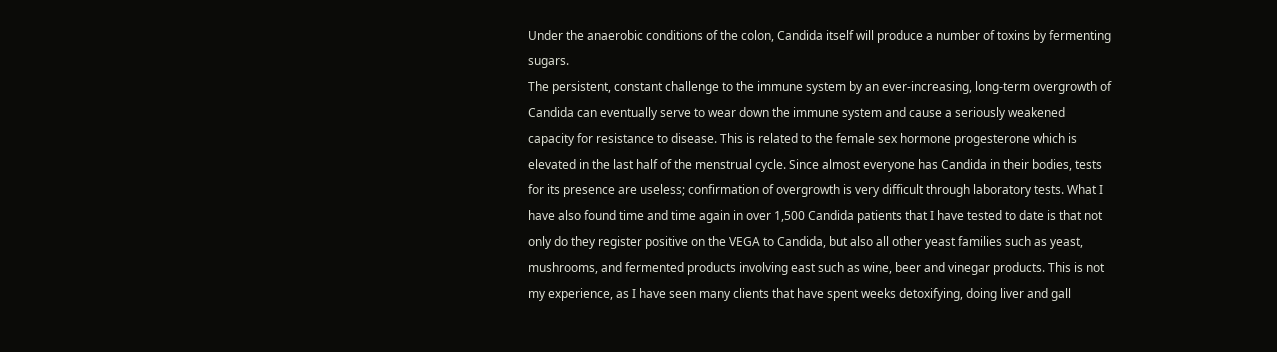Under the anaerobic conditions of the colon, Candida itself will produce a number of toxins by fermenting sugars.
The persistent, constant challenge to the immune system by an ever-increasing, long-term overgrowth of Candida can eventually serve to wear down the immune system and cause a seriously weakened capacity for resistance to disease. This is related to the female sex hormone progesterone which is elevated in the last half of the menstrual cycle. Since almost everyone has Candida in their bodies, tests for its presence are useless; confirmation of overgrowth is very difficult through laboratory tests. What I have also found time and time again in over 1,500 Candida patients that I have tested to date is that not only do they register positive on the VEGA to Candida, but also all other yeast families such as yeast, mushrooms, and fermented products involving east such as wine, beer and vinegar products. This is not my experience, as I have seen many clients that have spent weeks detoxifying, doing liver and gall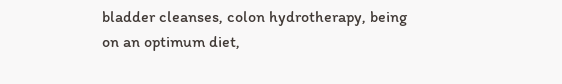bladder cleanses, colon hydrotherapy, being on an optimum diet,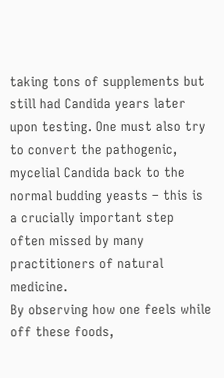taking tons of supplements but still had Candida years later upon testing. One must also try to convert the pathogenic, mycelial Candida back to the normal budding yeasts – this is a crucially important step often missed by many practitioners of natural medicine.
By observing how one feels while off these foods,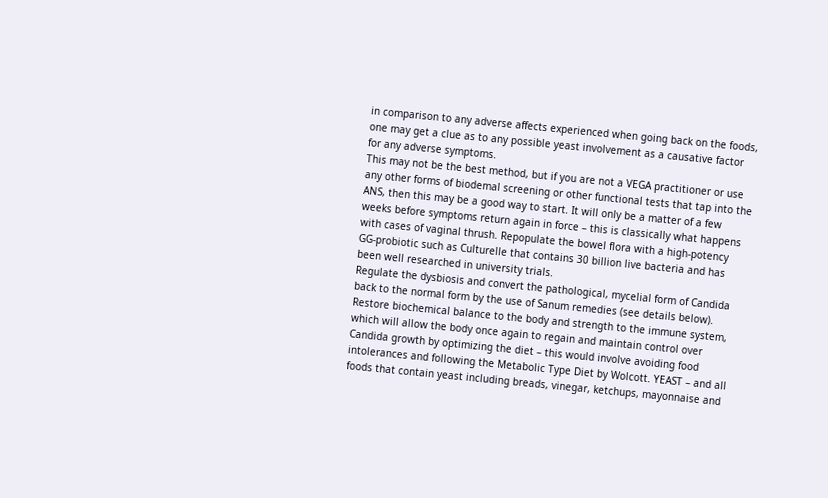in comparison to any adverse affects experienced when going back on the foods, one may get a clue as to any possible yeast involvement as a causative factor for any adverse symptoms.
This may not be the best method, but if you are not a VEGA practitioner or use any other forms of biodemal screening or other functional tests that tap into the ANS, then this may be a good way to start. It will only be a matter of a few weeks before symptoms return again in force – this is classically what happens with cases of vaginal thrush. Repopulate the bowel flora with a high-potency GG-probiotic such as Culturelle that contains 30 billion live bacteria and has been well researched in university trials.
Regulate the dysbiosis and convert the pathological, mycelial form of Candida back to the normal form by the use of Sanum remedies (see details below). Restore biochemical balance to the body and strength to the immune system, which will allow the body once again to regain and maintain control over Candida growth by optimizing the diet – this would involve avoiding food intolerances and following the Metabolic Type Diet by Wolcott. YEAST – and all foods that contain yeast including breads, vinegar, ketchups, mayonnaise and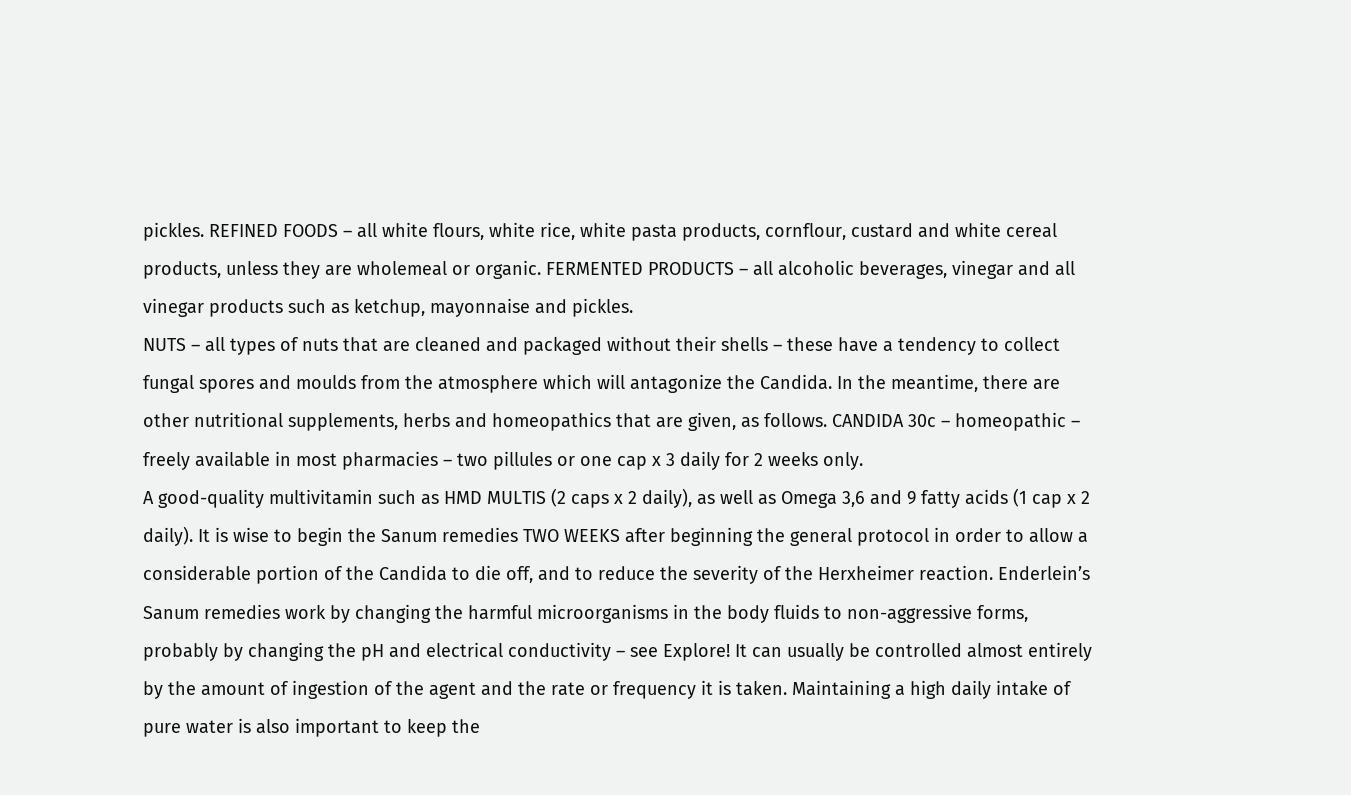pickles. REFINED FOODS – all white flours, white rice, white pasta products, cornflour, custard and white cereal products, unless they are wholemeal or organic. FERMENTED PRODUCTS – all alcoholic beverages, vinegar and all vinegar products such as ketchup, mayonnaise and pickles.
NUTS – all types of nuts that are cleaned and packaged without their shells – these have a tendency to collect fungal spores and moulds from the atmosphere which will antagonize the Candida. In the meantime, there are other nutritional supplements, herbs and homeopathics that are given, as follows. CANDIDA 30c – homeopathic – freely available in most pharmacies – two pillules or one cap x 3 daily for 2 weeks only.
A good-quality multivitamin such as HMD MULTIS (2 caps x 2 daily), as well as Omega 3,6 and 9 fatty acids (1 cap x 2 daily). It is wise to begin the Sanum remedies TWO WEEKS after beginning the general protocol in order to allow a considerable portion of the Candida to die off, and to reduce the severity of the Herxheimer reaction. Enderlein’s Sanum remedies work by changing the harmful microorganisms in the body fluids to non-aggressive forms, probably by changing the pH and electrical conductivity – see Explore! It can usually be controlled almost entirely by the amount of ingestion of the agent and the rate or frequency it is taken. Maintaining a high daily intake of pure water is also important to keep the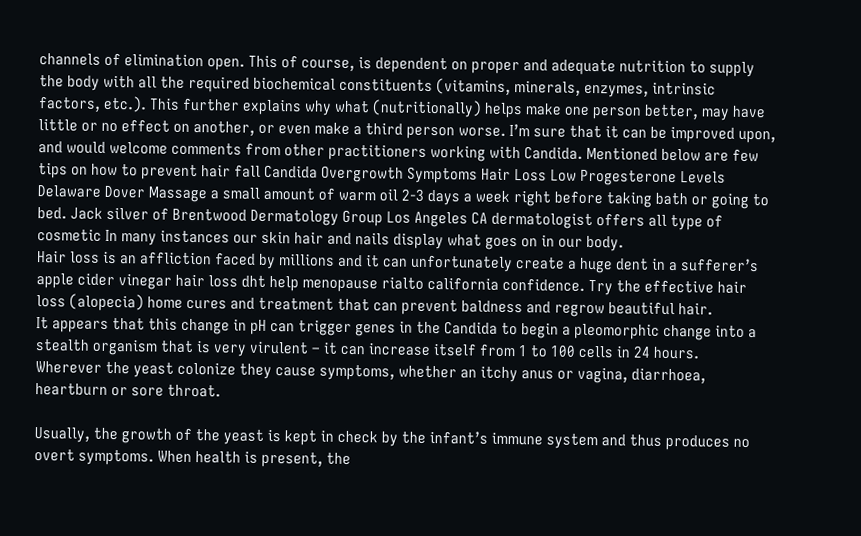channels of elimination open. This of course, is dependent on proper and adequate nutrition to supply the body with all the required biochemical constituents (vitamins, minerals, enzymes, intrinsic factors, etc.). This further explains why what (nutritionally) helps make one person better, may have little or no effect on another, or even make a third person worse. I’m sure that it can be improved upon, and would welcome comments from other practitioners working with Candida. Mentioned below are few tips on how to prevent hair fall Candida Overgrowth Symptoms Hair Loss Low Progesterone Levels Delaware Dover Massage a small amount of warm oil 2-3 days a week right before taking bath or going to bed. Jack silver of Brentwood Dermatology Group Los Angeles CA dermatologist offers all type of cosmetic In many instances our skin hair and nails display what goes on in our body.
Hair loss is an affliction faced by millions and it can unfortunately create a huge dent in a sufferer’s apple cider vinegar hair loss dht help menopause rialto california confidence. Try the effective hair loss (alopecia) home cures and treatment that can prevent baldness and regrow beautiful hair.
It appears that this change in pH can trigger genes in the Candida to begin a pleomorphic change into a stealth organism that is very virulent – it can increase itself from 1 to 100 cells in 24 hours.
Wherever the yeast colonize they cause symptoms, whether an itchy anus or vagina, diarrhoea, heartburn or sore throat.

Usually, the growth of the yeast is kept in check by the infant’s immune system and thus produces no overt symptoms. When health is present, the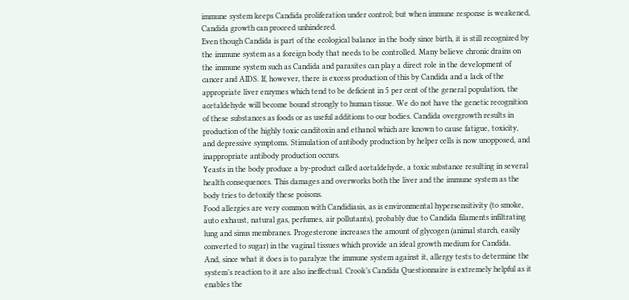immune system keeps Candida proliferation under control; but when immune response is weakened, Candida growth can proceed unhindered.
Even though Candida is part of the ecological balance in the body since birth, it is still recognized by the immune system as a foreign body that needs to be controlled. Many believe chronic drains on the immune system such as Candida and parasites can play a direct role in the development of cancer and AIDS. If, however, there is excess production of this by Candida and a lack of the appropriate liver enzymes which tend to be deficient in 5 per cent of the general population, the acetaldehyde will become bound strongly to human tissue. We do not have the genetic recognition of these substances as foods or as useful additions to our bodies. Candida overgrowth results in production of the highly toxic canditoxin and ethanol which are known to cause fatigue, toxicity, and depressive symptoms. Stimulation of antibody production by helper cells is now unopposed, and inappropriate antibody production occurs.
Yeasts in the body produce a by-product called acetaldehyde, a toxic substance resulting in several health consequences. This damages and overworks both the liver and the immune system as the body tries to detoxify these poisons.
Food allergies are very common with Candidiasis, as is environmental hypersensitivity (to smoke, auto exhaust, natural gas, perfumes, air pollutants), probably due to Candida filaments infiltrating lung and sinus membranes. Progesterone increases the amount of glycogen (animal starch, easily converted to sugar) in the vaginal tissues which provide an ideal growth medium for Candida.
And, since what it does is to paralyze the immune system against it, allergy tests to determine the system’s reaction to it are also ineffectual. Crook’s Candida Questionnaire is extremely helpful as it enables the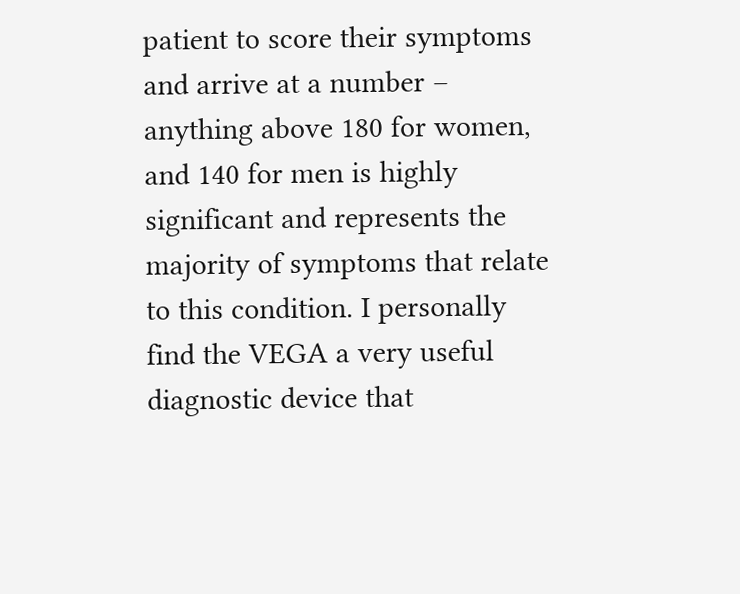patient to score their symptoms and arrive at a number – anything above 180 for women, and 140 for men is highly significant and represents the majority of symptoms that relate to this condition. I personally find the VEGA a very useful diagnostic device that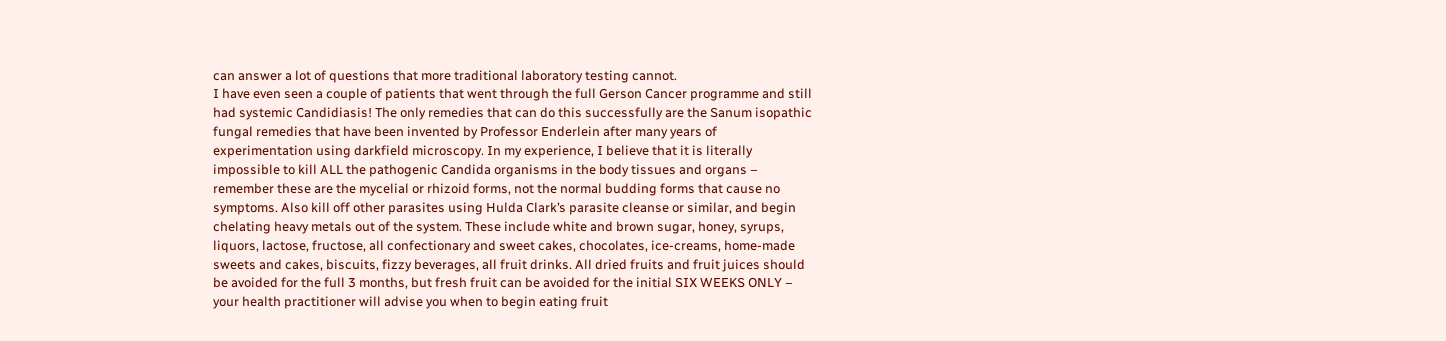can answer a lot of questions that more traditional laboratory testing cannot.
I have even seen a couple of patients that went through the full Gerson Cancer programme and still had systemic Candidiasis! The only remedies that can do this successfully are the Sanum isopathic fungal remedies that have been invented by Professor Enderlein after many years of experimentation using darkfield microscopy. In my experience, I believe that it is literally impossible to kill ALL the pathogenic Candida organisms in the body tissues and organs – remember these are the mycelial or rhizoid forms, not the normal budding forms that cause no symptoms. Also kill off other parasites using Hulda Clark’s parasite cleanse or similar, and begin chelating heavy metals out of the system. These include white and brown sugar, honey, syrups, liquors, lactose, fructose, all confectionary and sweet cakes, chocolates, ice-creams, home-made sweets and cakes, biscuits, fizzy beverages, all fruit drinks. All dried fruits and fruit juices should be avoided for the full 3 months, but fresh fruit can be avoided for the initial SIX WEEKS ONLY – your health practitioner will advise you when to begin eating fruit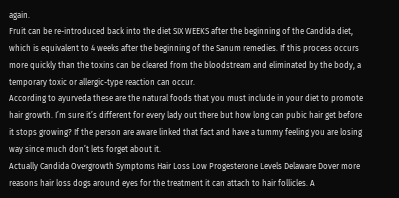again.
Fruit can be re-introduced back into the diet SIX WEEKS after the beginning of the Candida diet, which is equivalent to 4 weeks after the beginning of the Sanum remedies. If this process occurs more quickly than the toxins can be cleared from the bloodstream and eliminated by the body, a temporary toxic or allergic-type reaction can occur.
According to ayurveda these are the natural foods that you must include in your diet to promote hair growth. I’m sure it’s different for every lady out there but how long can pubic hair get before it stops growing? If the person are aware linked that fact and have a tummy feeling you are losing way since much don’t lets forget about it.
Actually Candida Overgrowth Symptoms Hair Loss Low Progesterone Levels Delaware Dover more reasons hair loss dogs around eyes for the treatment it can attach to hair follicles. A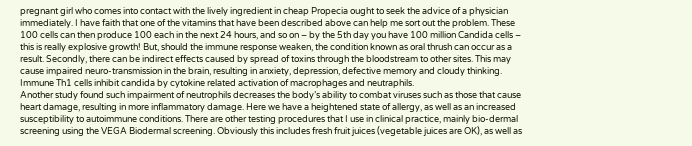pregnant girl who comes into contact with the lively ingredient in cheap Propecia ought to seek the advice of a physician immediately. I have faith that one of the vitamins that have been described above can help me sort out the problem. These 100 cells can then produce 100 each in the next 24 hours, and so on – by the 5th day you have 100 million Candida cells – this is really explosive growth! But, should the immune response weaken, the condition known as oral thrush can occur as a result. Secondly, there can be indirect effects caused by spread of toxins through the bloodstream to other sites. This may cause impaired neuro-transmission in the brain, resulting in anxiety, depression, defective memory and cloudy thinking. Immune Th1 cells inhibit candida by cytokine related activation of macrophages and neutraphils.
Another study found such impairment of neutrophils decreases the body’s ability to combat viruses such as those that cause heart damage, resulting in more inflammatory damage. Here we have a heightened state of allergy, as well as an increased susceptibility to autoimmune conditions. There are other testing procedures that I use in clinical practice, mainly bio-dermal screening using the VEGA Biodermal screening. Obviously this includes fresh fruit juices (vegetable juices are OK), as well as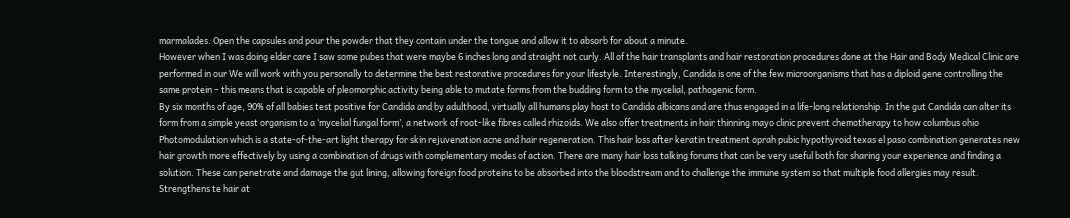marmalades. Open the capsules and pour the powder that they contain under the tongue and allow it to absorb for about a minute.
However when I was doing elder care I saw some pubes that were maybe 6 inches long and straight not curly. All of the hair transplants and hair restoration procedures done at the Hair and Body Medical Clinic are performed in our We will work with you personally to determine the best restorative procedures for your lifestyle. Interestingly, Candida is one of the few microorganisms that has a diploid gene controlling the same protein – this means that is capable of pleomorphic activity being able to mutate forms from the budding form to the mycelial, pathogenic form.
By six months of age, 90% of all babies test positive for Candida and by adulthood, virtually all humans play host to Candida albicans and are thus engaged in a life-long relationship. In the gut Candida can alter its form from a simple yeast organism to a ‘mycelial fungal form’, a network of root-like fibres called rhizoids. We also offer treatments in hair thinning mayo clinic prevent chemotherapy to how columbus ohio Photomodulation which is a state-of-the-art light therapy for skin rejuvenation acne and hair regeneration. This hair loss after keratin treatment oprah pubic hypothyroid texas el paso combination generates new hair growth more effectively by using a combination of drugs with complementary modes of action. There are many hair loss talking forums that can be very useful both for sharing your experience and finding a solution. These can penetrate and damage the gut lining, allowing foreign food proteins to be absorbed into the bloodstream and to challenge the immune system so that multiple food allergies may result. Strengthens te hair at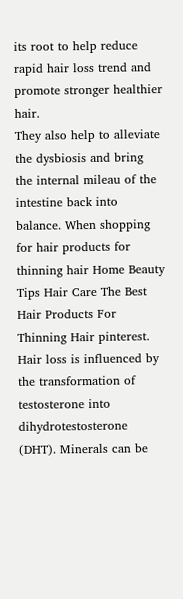its root to help reduce rapid hair loss trend and promote stronger healthier hair.
They also help to alleviate the dysbiosis and bring the internal mileau of the intestine back into balance. When shopping for hair products for thinning hair Home Beauty Tips Hair Care The Best Hair Products For Thinning Hair pinterest. Hair loss is influenced by the transformation of testosterone into dihydrotestosterone (DHT). Minerals can be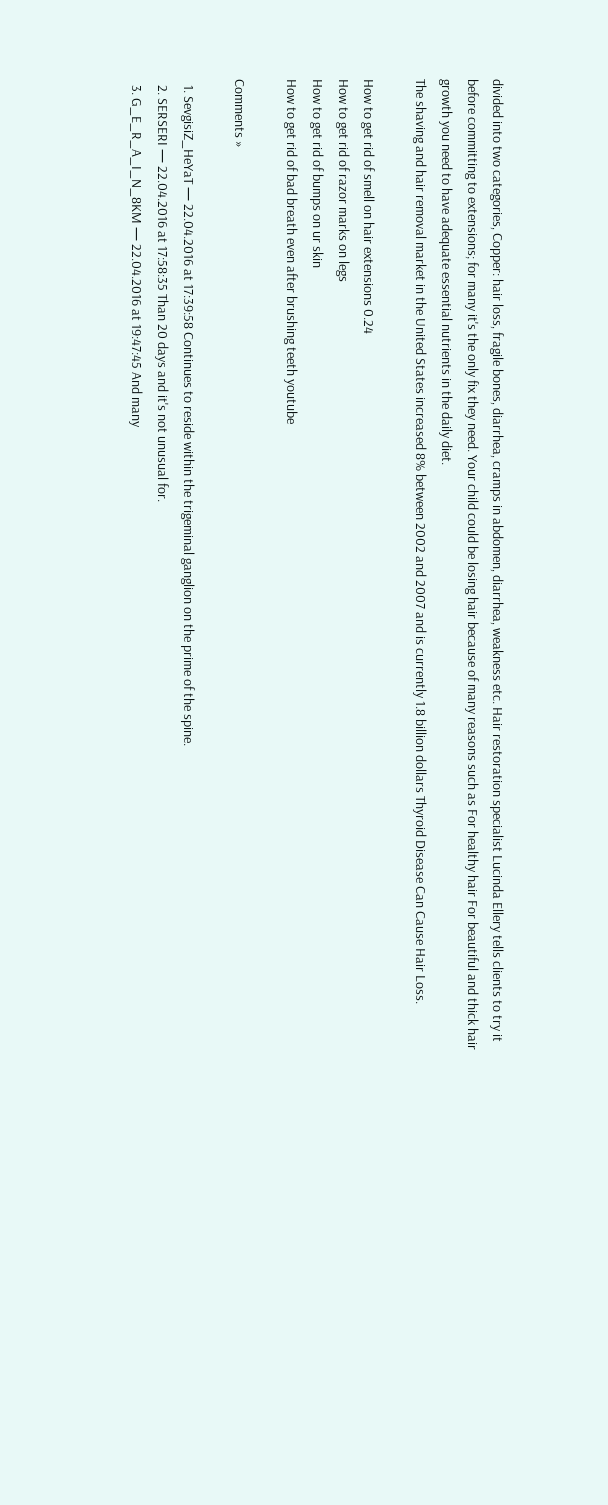divided into two categories, Copper: hair loss, fragile bones, diarrhea, cramps in abdomen, diarrhea, weakness etc. Hair restoration specialist Lucinda Ellery tells clients to try it before committing to extensions; for many it's the only fix they need. Your child could be losing hair because of many reasons such as For healthy hair For beautiful and thick hair growth you need to have adequate essential nutrients in the daily diet.
The shaving and hair removal market in the United States increased 8% between 2002 and 2007 and is currently 1.8 billion dollars Thyroid Disease Can Cause Hair Loss.

How to get rid of smell on hair extensions 0.24
How to get rid of razor marks on legs
How to get rid of bumps on ur skin
How to get rid of bad breath even after brushing teeth youtube

Comments »

  1. SevgisiZ_HeYaT — 22.04.2016 at 17:39:58 Continues to reside within the trigeminal ganglion on the prime of the spine.
  2. SERSERI — 22.04.2016 at 17:58:35 Than 20 days and it's not unusual for.
  3. G_E_R_A_I_N_8KM — 22.04.2016 at 19:47:45 And many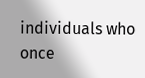individuals who once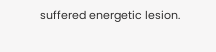suffered energetic lesion.